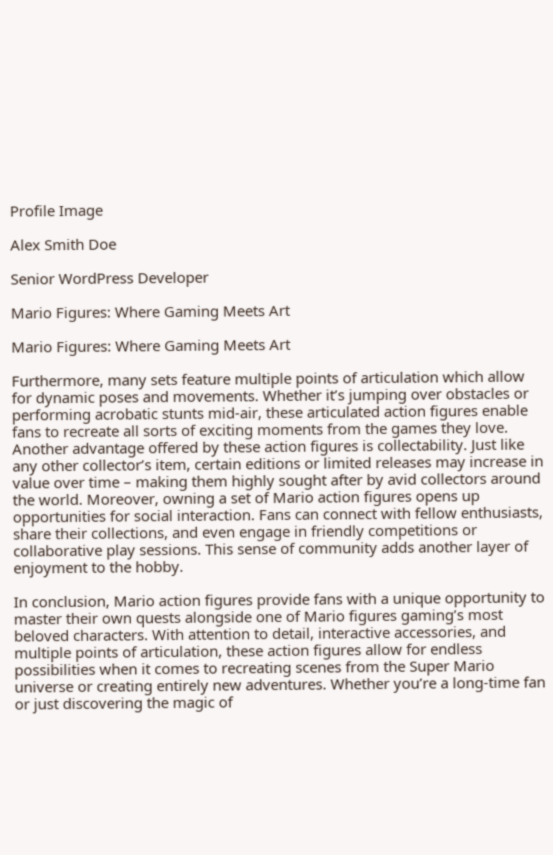Profile Image

Alex Smith Doe

Senior WordPress Developer

Mario Figures: Where Gaming Meets Art

Mario Figures: Where Gaming Meets Art

Furthermore, many sets feature multiple points of articulation which allow for dynamic poses and movements. Whether it’s jumping over obstacles or performing acrobatic stunts mid-air, these articulated action figures enable fans to recreate all sorts of exciting moments from the games they love. Another advantage offered by these action figures is collectability. Just like any other collector’s item, certain editions or limited releases may increase in value over time – making them highly sought after by avid collectors around the world. Moreover, owning a set of Mario action figures opens up opportunities for social interaction. Fans can connect with fellow enthusiasts, share their collections, and even engage in friendly competitions or collaborative play sessions. This sense of community adds another layer of enjoyment to the hobby.

In conclusion, Mario action figures provide fans with a unique opportunity to master their own quests alongside one of Mario figures gaming’s most beloved characters. With attention to detail, interactive accessories, and multiple points of articulation, these action figures allow for endless possibilities when it comes to recreating scenes from the Super Mario universe or creating entirely new adventures. Whether you’re a long-time fan or just discovering the magic of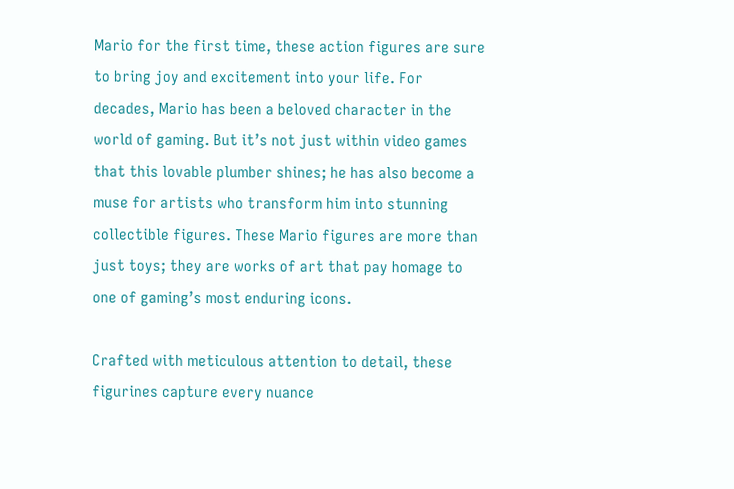Mario for the first time, these action figures are sure to bring joy and excitement into your life. For decades, Mario has been a beloved character in the world of gaming. But it’s not just within video games that this lovable plumber shines; he has also become a muse for artists who transform him into stunning collectible figures. These Mario figures are more than just toys; they are works of art that pay homage to one of gaming’s most enduring icons.

Crafted with meticulous attention to detail, these figurines capture every nuance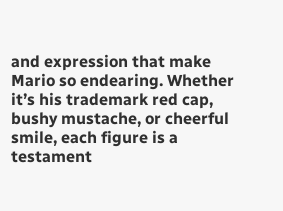and expression that make Mario so endearing. Whether it’s his trademark red cap, bushy mustache, or cheerful smile, each figure is a testament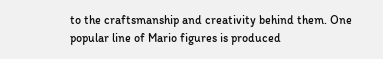to the craftsmanship and creativity behind them. One popular line of Mario figures is produced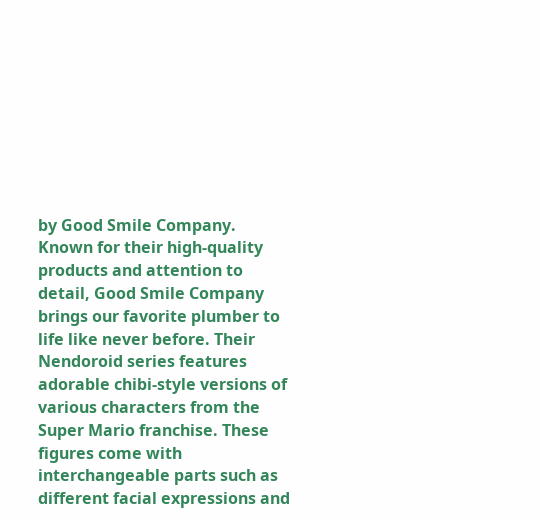by Good Smile Company. Known for their high-quality products and attention to detail, Good Smile Company brings our favorite plumber to life like never before. Their Nendoroid series features adorable chibi-style versions of various characters from the Super Mario franchise. These figures come with interchangeable parts such as different facial expressions and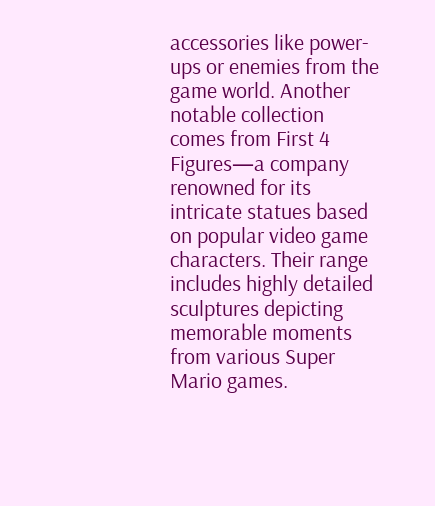accessories like power-ups or enemies from the game world. Another notable collection comes from First 4 Figures—a company renowned for its intricate statues based on popular video game characters. Their range includes highly detailed sculptures depicting memorable moments from various Super Mario games.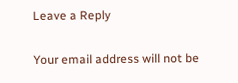Leave a Reply

Your email address will not be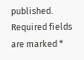published. Required fields are marked *